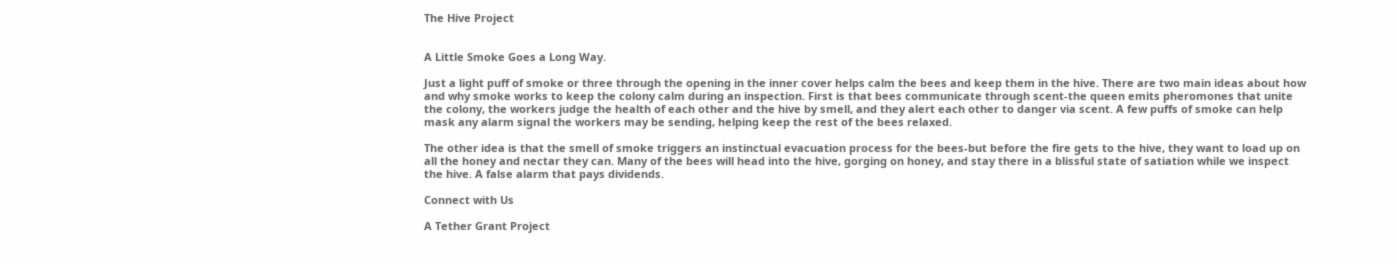The Hive Project


A Little Smoke Goes a Long Way.

Just a light puff of smoke or three through the opening in the inner cover helps calm the bees and keep them in the hive. There are two main ideas about how and why smoke works to keep the colony calm during an inspection. First is that bees communicate through scent-the queen emits pheromones that unite the colony, the workers judge the health of each other and the hive by smell, and they alert each other to danger via scent. A few puffs of smoke can help mask any alarm signal the workers may be sending, helping keep the rest of the bees relaxed.

The other idea is that the smell of smoke triggers an instinctual evacuation process for the bees-but before the fire gets to the hive, they want to load up on all the honey and nectar they can. Many of the bees will head into the hive, gorging on honey, and stay there in a blissful state of satiation while we inspect the hive. A false alarm that pays dividends.

Connect with Us

A Tether Grant Project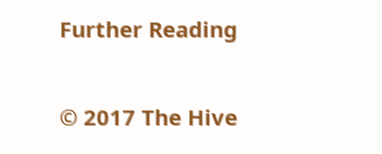Further Reading

© 2017 The Hive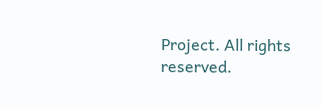Project. All rights reserved.